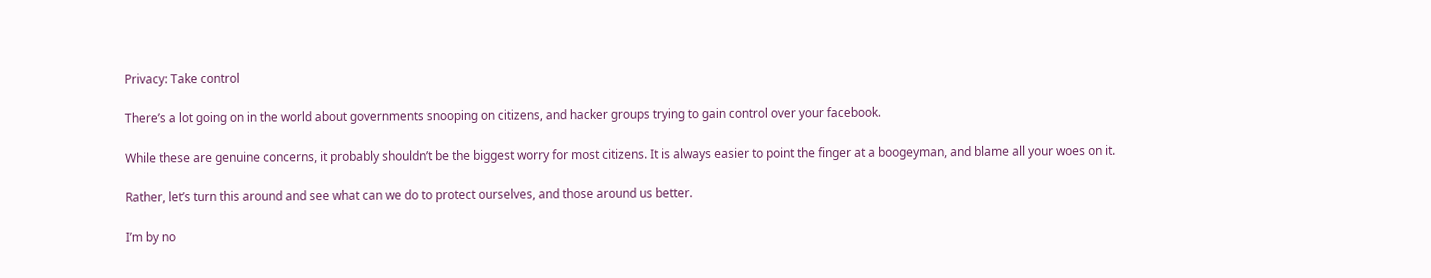Privacy: Take control

There’s a lot going on in the world about governments snooping on citizens, and hacker groups trying to gain control over your facebook.

While these are genuine concerns, it probably shouldn’t be the biggest worry for most citizens. It is always easier to point the finger at a boogeyman, and blame all your woes on it.

Rather, let’s turn this around and see what can we do to protect ourselves, and those around us better.

I’m by no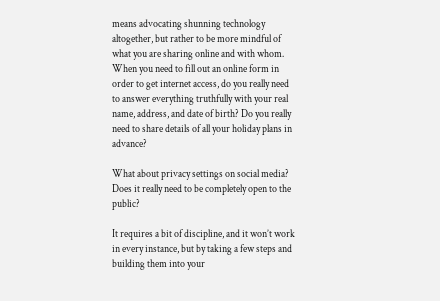means advocating shunning technology altogether, but rather to be more mindful of what you are sharing online and with whom. When you need to fill out an online form in order to get internet access, do you really need to answer everything truthfully with your real name, address, and date of birth? Do you really need to share details of all your holiday plans in advance?

What about privacy settings on social media? Does it really need to be completely open to the public?

It requires a bit of discipline, and it won’t work in every instance, but by taking a few steps and building them into your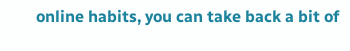online habits, you can take back a bit of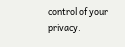control of your privacy.